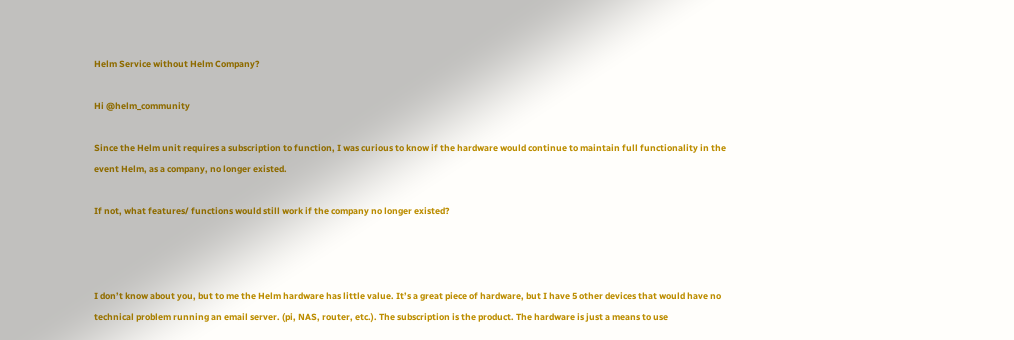Helm Service without Helm Company?

Hi @helm_community

Since the Helm unit requires a subscription to function, I was curious to know if the hardware would continue to maintain full functionality in the event Helm, as a company, no longer existed.

If not, what features/ functions would still work if the company no longer existed?



I don’t know about you, but to me the Helm hardware has little value. It’s a great piece of hardware, but I have 5 other devices that would have no technical problem running an email server. (pi, NAS, router, etc.). The subscription is the product. The hardware is just a means to use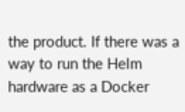the product. If there was a way to run the Helm hardware as a Docker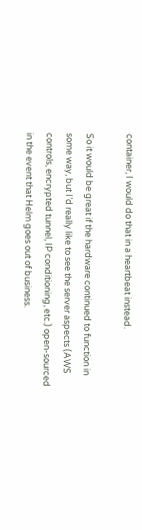container, I would do that in a heartbeat instead.

So it would be great if the hardware continued to function in some way, but I’d really like to see the server aspects (AWS controls, encrypted tunnel, IP conditioning, etc.) open-sourced in the event that Helm goes out of business.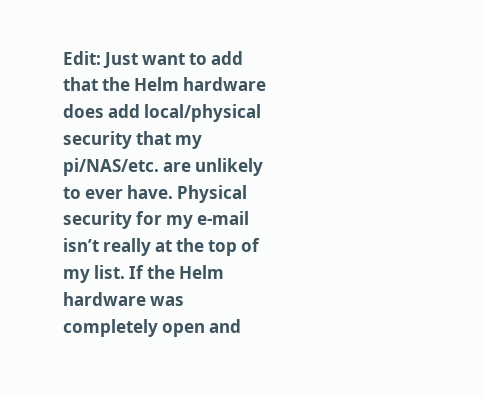Edit: Just want to add that the Helm hardware does add local/physical security that my pi/NAS/etc. are unlikely to ever have. Physical security for my e-mail isn’t really at the top of my list. If the Helm hardware was completely open and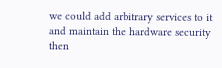we could add arbitrary services to it and maintain the hardware security then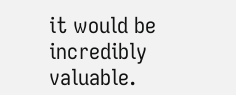it would be incredibly valuable.